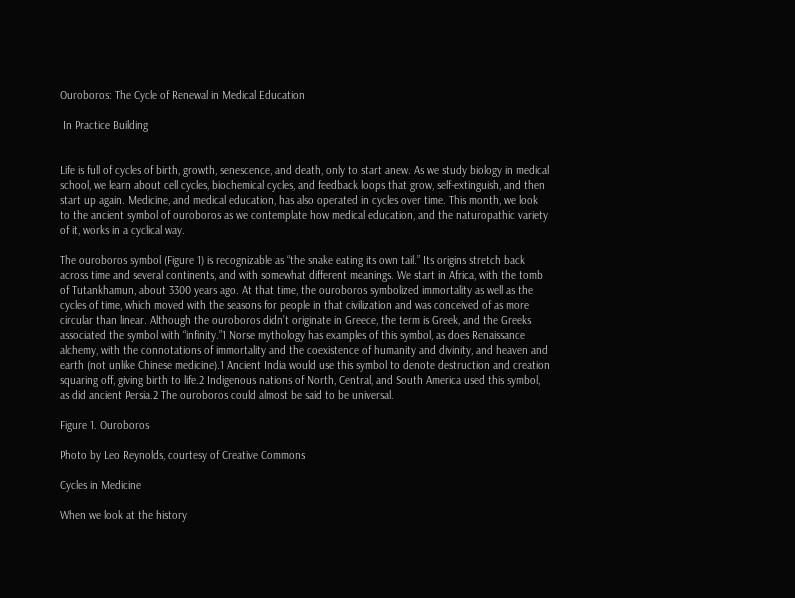Ouroboros: The Cycle of Renewal in Medical Education

 In Practice Building


Life is full of cycles of birth, growth, senescence, and death, only to start anew. As we study biology in medical school, we learn about cell cycles, biochemical cycles, and feedback loops that grow, self-extinguish, and then start up again. Medicine, and medical education, has also operated in cycles over time. This month, we look to the ancient symbol of ouroboros as we contemplate how medical education, and the naturopathic variety of it, works in a cyclical way.

The ouroboros symbol (Figure 1) is recognizable as “the snake eating its own tail.” Its origins stretch back across time and several continents, and with somewhat different meanings. We start in Africa, with the tomb of Tutankhamun, about 3300 years ago. At that time, the ouroboros symbolized immortality as well as the cycles of time, which moved with the seasons for people in that civilization and was conceived of as more circular than linear. Although the ouroboros didn’t originate in Greece, the term is Greek, and the Greeks associated the symbol with “infinity.”1 Norse mythology has examples of this symbol, as does Renaissance alchemy, with the connotations of immortality and the coexistence of humanity and divinity, and heaven and earth (not unlike Chinese medicine).1 Ancient India would use this symbol to denote destruction and creation squaring off, giving birth to life.2 Indigenous nations of North, Central, and South America used this symbol, as did ancient Persia.2 The ouroboros could almost be said to be universal.

Figure 1. Ouroboros

Photo by Leo Reynolds, courtesy of Creative Commons

Cycles in Medicine

When we look at the history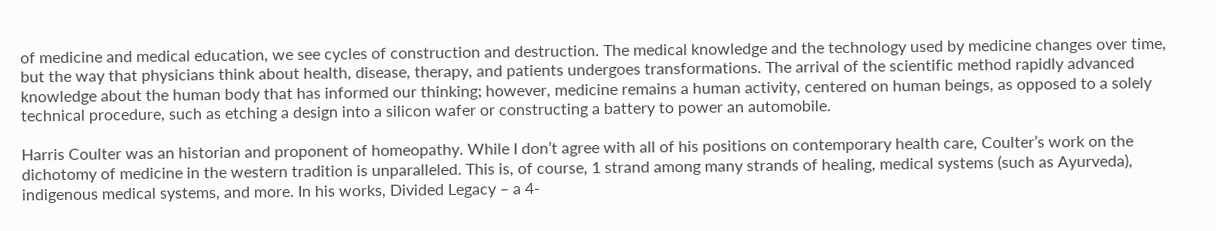of medicine and medical education, we see cycles of construction and destruction. The medical knowledge and the technology used by medicine changes over time, but the way that physicians think about health, disease, therapy, and patients undergoes transformations. The arrival of the scientific method rapidly advanced knowledge about the human body that has informed our thinking; however, medicine remains a human activity, centered on human beings, as opposed to a solely technical procedure, such as etching a design into a silicon wafer or constructing a battery to power an automobile.

Harris Coulter was an historian and proponent of homeopathy. While I don’t agree with all of his positions on contemporary health care, Coulter’s work on the dichotomy of medicine in the western tradition is unparalleled. This is, of course, 1 strand among many strands of healing, medical systems (such as Ayurveda), indigenous medical systems, and more. In his works, Divided Legacy – a 4-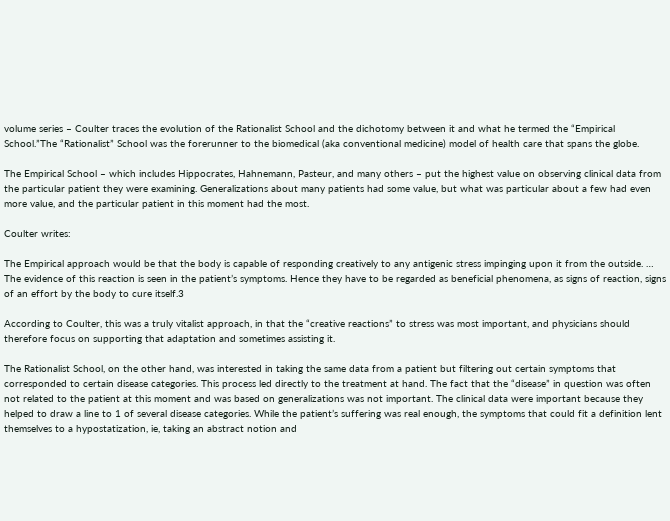volume series – Coulter traces the evolution of the Rationalist School and the dichotomy between it and what he termed the “Empirical School.”The “Rationalist” School was the forerunner to the biomedical (aka conventional medicine) model of health care that spans the globe.

The Empirical School – which includes Hippocrates, Hahnemann, Pasteur, and many others – put the highest value on observing clinical data from the particular patient they were examining. Generalizations about many patients had some value, but what was particular about a few had even more value, and the particular patient in this moment had the most.

Coulter writes:

The Empirical approach would be that the body is capable of responding creatively to any antigenic stress impinging upon it from the outside. … The evidence of this reaction is seen in the patient’s symptoms. Hence they have to be regarded as beneficial phenomena, as signs of reaction, signs of an effort by the body to cure itself.3

According to Coulter, this was a truly vitalist approach, in that the “creative reactions” to stress was most important, and physicians should therefore focus on supporting that adaptation and sometimes assisting it.

The Rationalist School, on the other hand, was interested in taking the same data from a patient but filtering out certain symptoms that corresponded to certain disease categories. This process led directly to the treatment at hand. The fact that the “disease” in question was often not related to the patient at this moment and was based on generalizations was not important. The clinical data were important because they helped to draw a line to 1 of several disease categories. While the patient’s suffering was real enough, the symptoms that could fit a definition lent themselves to a hypostatization, ie, taking an abstract notion and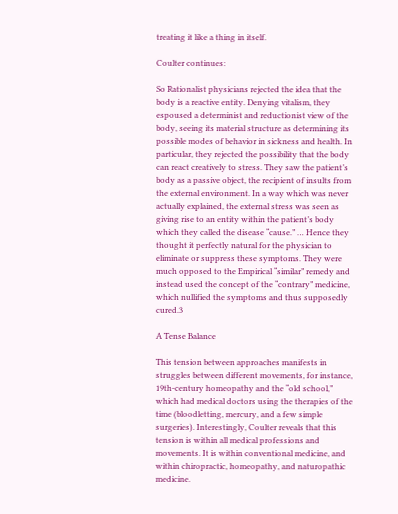treating it like a thing in itself.

Coulter continues:

So Rationalist physicians rejected the idea that the body is a reactive entity. Denying vitalism, they espoused a determinist and reductionist view of the body, seeing its material structure as determining its possible modes of behavior in sickness and health. In particular, they rejected the possibility that the body can react creatively to stress. They saw the patient’s body as a passive object, the recipient of insults from the external environment. In a way which was never actually explained, the external stress was seen as giving rise to an entity within the patient’s body which they called the disease “cause.” … Hence they thought it perfectly natural for the physician to eliminate or suppress these symptoms. They were much opposed to the Empirical “similar” remedy and instead used the concept of the “contrary” medicine, which nullified the symptoms and thus supposedly cured.3

A Tense Balance

This tension between approaches manifests in struggles between different movements, for instance, 19th-century homeopathy and the “old school,” which had medical doctors using the therapies of the time (bloodletting, mercury, and a few simple surgeries). Interestingly, Coulter reveals that this tension is within all medical professions and movements. It is within conventional medicine, and within chiropractic, homeopathy, and naturopathic medicine.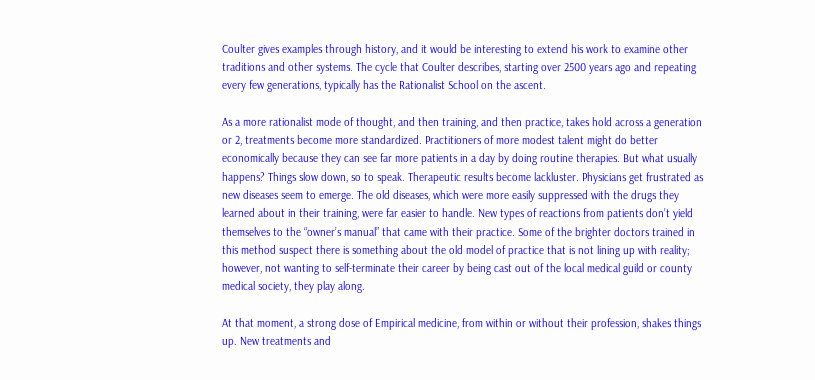Coulter gives examples through history, and it would be interesting to extend his work to examine other traditions and other systems. The cycle that Coulter describes, starting over 2500 years ago and repeating every few generations, typically has the Rationalist School on the ascent.

As a more rationalist mode of thought, and then training, and then practice, takes hold across a generation or 2, treatments become more standardized. Practitioners of more modest talent might do better economically because they can see far more patients in a day by doing routine therapies. But what usually happens? Things slow down, so to speak. Therapeutic results become lackluster. Physicians get frustrated as new diseases seem to emerge. The old diseases, which were more easily suppressed with the drugs they learned about in their training, were far easier to handle. New types of reactions from patients don’t yield themselves to the “owner’s manual” that came with their practice. Some of the brighter doctors trained in this method suspect there is something about the old model of practice that is not lining up with reality; however, not wanting to self-terminate their career by being cast out of the local medical guild or county medical society, they play along.

At that moment, a strong dose of Empirical medicine, from within or without their profession, shakes things up. New treatments and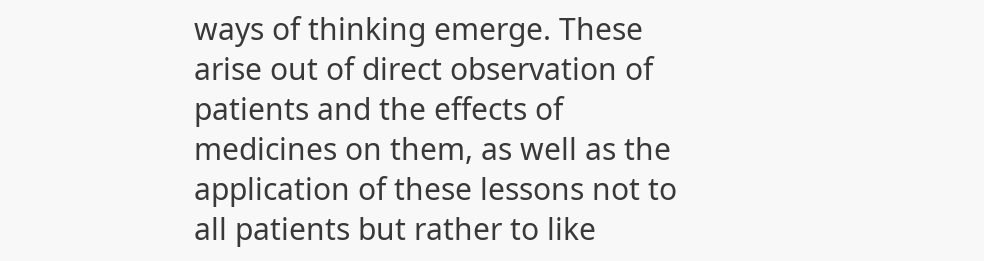ways of thinking emerge. These arise out of direct observation of patients and the effects of medicines on them, as well as the application of these lessons not to all patients but rather to like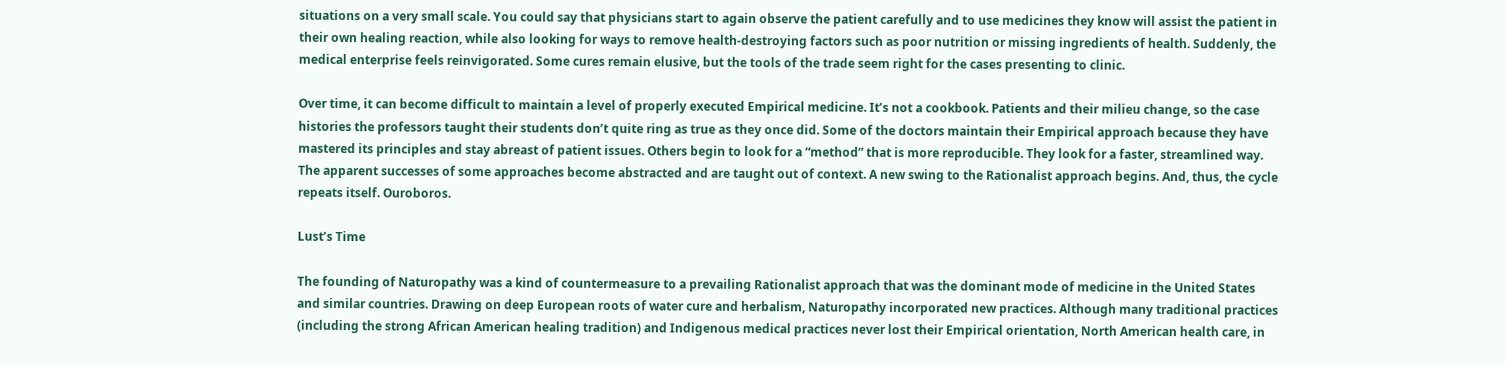situations on a very small scale. You could say that physicians start to again observe the patient carefully and to use medicines they know will assist the patient in their own healing reaction, while also looking for ways to remove health-destroying factors such as poor nutrition or missing ingredients of health. Suddenly, the medical enterprise feels reinvigorated. Some cures remain elusive, but the tools of the trade seem right for the cases presenting to clinic.

Over time, it can become difficult to maintain a level of properly executed Empirical medicine. It’s not a cookbook. Patients and their milieu change, so the case histories the professors taught their students don’t quite ring as true as they once did. Some of the doctors maintain their Empirical approach because they have mastered its principles and stay abreast of patient issues. Others begin to look for a “method” that is more reproducible. They look for a faster, streamlined way. The apparent successes of some approaches become abstracted and are taught out of context. A new swing to the Rationalist approach begins. And, thus, the cycle repeats itself. Ouroboros.

Lust’s Time

The founding of Naturopathy was a kind of countermeasure to a prevailing Rationalist approach that was the dominant mode of medicine in the United States and similar countries. Drawing on deep European roots of water cure and herbalism, Naturopathy incorporated new practices. Although many traditional practices (including the strong African American healing tradition) and Indigenous medical practices never lost their Empirical orientation, North American health care, in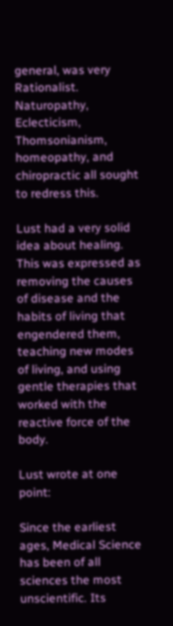general, was very Rationalist. Naturopathy, Eclecticism, Thomsonianism, homeopathy, and chiropractic all sought to redress this.

Lust had a very solid idea about healing. This was expressed as removing the causes of disease and the habits of living that engendered them, teaching new modes of living, and using gentle therapies that worked with the reactive force of the body.

Lust wrote at one point:

Since the earliest ages, Medical Science has been of all sciences the most unscientific. Its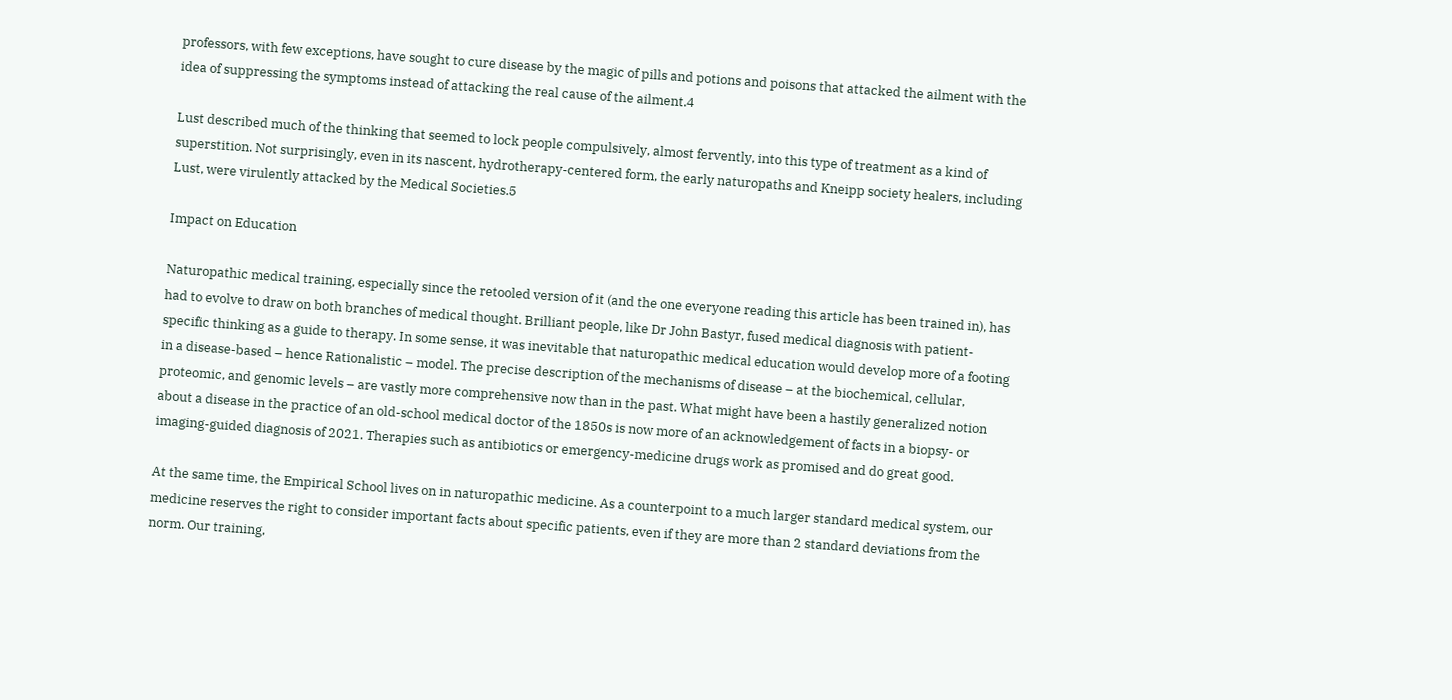professors, with few exceptions, have sought to cure disease by the magic of pills and potions and poisons that attacked the ailment with the idea of suppressing the symptoms instead of attacking the real cause of the ailment.4

Lust described much of the thinking that seemed to lock people compulsively, almost fervently, into this type of treatment as a kind of superstition. Not surprisingly, even in its nascent, hydrotherapy-centered form, the early naturopaths and Kneipp society healers, including Lust, were virulently attacked by the Medical Societies.5

Impact on Education

Naturopathic medical training, especially since the retooled version of it (and the one everyone reading this article has been trained in), has had to evolve to draw on both branches of medical thought. Brilliant people, like Dr John Bastyr, fused medical diagnosis with patient-specific thinking as a guide to therapy. In some sense, it was inevitable that naturopathic medical education would develop more of a footing in a disease-based – hence Rationalistic – model. The precise description of the mechanisms of disease – at the biochemical, cellular, proteomic, and genomic levels – are vastly more comprehensive now than in the past. What might have been a hastily generalized notion about a disease in the practice of an old-school medical doctor of the 1850s is now more of an acknowledgement of facts in a biopsy- or imaging-guided diagnosis of 2021. Therapies such as antibiotics or emergency-medicine drugs work as promised and do great good.

At the same time, the Empirical School lives on in naturopathic medicine. As a counterpoint to a much larger standard medical system, our medicine reserves the right to consider important facts about specific patients, even if they are more than 2 standard deviations from the norm. Our training,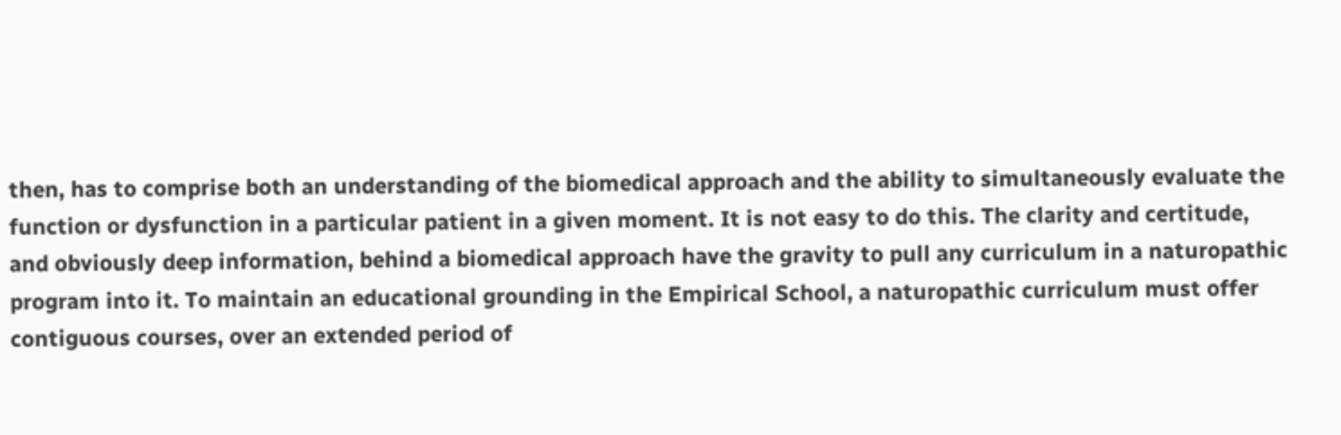then, has to comprise both an understanding of the biomedical approach and the ability to simultaneously evaluate the function or dysfunction in a particular patient in a given moment. It is not easy to do this. The clarity and certitude, and obviously deep information, behind a biomedical approach have the gravity to pull any curriculum in a naturopathic program into it. To maintain an educational grounding in the Empirical School, a naturopathic curriculum must offer contiguous courses, over an extended period of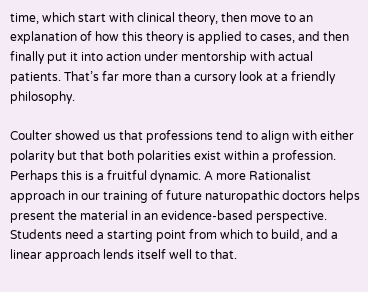time, which start with clinical theory, then move to an explanation of how this theory is applied to cases, and then finally put it into action under mentorship with actual patients. That’s far more than a cursory look at a friendly philosophy.

Coulter showed us that professions tend to align with either polarity but that both polarities exist within a profession. Perhaps this is a fruitful dynamic. A more Rationalist approach in our training of future naturopathic doctors helps present the material in an evidence-based perspective. Students need a starting point from which to build, and a linear approach lends itself well to that.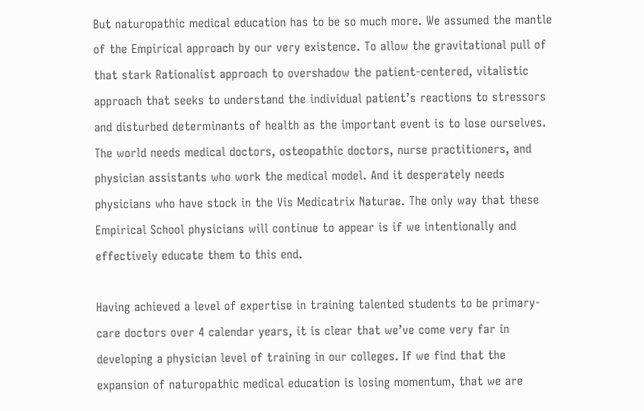But naturopathic medical education has to be so much more. We assumed the mantle of the Empirical approach by our very existence. To allow the gravitational pull of that stark Rationalist approach to overshadow the patient-centered, vitalistic approach that seeks to understand the individual patient’s reactions to stressors and disturbed determinants of health as the important event is to lose ourselves. The world needs medical doctors, osteopathic doctors, nurse practitioners, and physician assistants who work the medical model. And it desperately needs physicians who have stock in the Vis Medicatrix Naturae. The only way that these Empirical School physicians will continue to appear is if we intentionally and effectively educate them to this end.

Having achieved a level of expertise in training talented students to be primary-care doctors over 4 calendar years, it is clear that we’ve come very far in developing a physician level of training in our colleges. If we find that the expansion of naturopathic medical education is losing momentum, that we are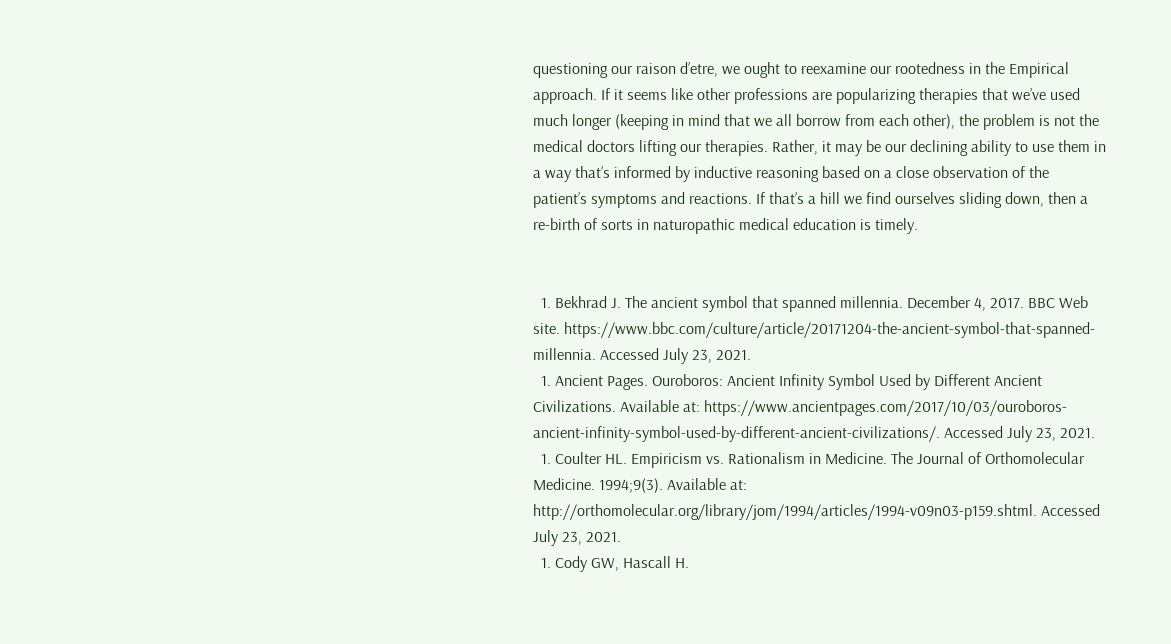questioning our raison d’etre, we ought to reexamine our rootedness in the Empirical approach. If it seems like other professions are popularizing therapies that we’ve used much longer (keeping in mind that we all borrow from each other), the problem is not the medical doctors lifting our therapies. Rather, it may be our declining ability to use them in a way that’s informed by inductive reasoning based on a close observation of the patient’s symptoms and reactions. If that’s a hill we find ourselves sliding down, then a re-birth of sorts in naturopathic medical education is timely.


  1. Bekhrad J. The ancient symbol that spanned millennia. December 4, 2017. BBC Web site. https://www.bbc.com/culture/article/20171204-the-ancient-symbol-that-spanned-millennia. Accessed July 23, 2021.
  1. Ancient Pages. Ouroboros: Ancient Infinity Symbol Used by Different Ancient Civilizations. Available at: https://www.ancientpages.com/2017/10/03/ouroboros-ancient-infinity-symbol-used-by-different-ancient-civilizations/. Accessed July 23, 2021.
  1. Coulter HL. Empiricism vs. Rationalism in Medicine. The Journal of Orthomolecular Medicine. 1994;9(3). Available at: http://orthomolecular.org/library/jom/1994/articles/1994-v09n03-p159.shtml. Accessed July 23, 2021.
  1. Cody GW, Hascall H.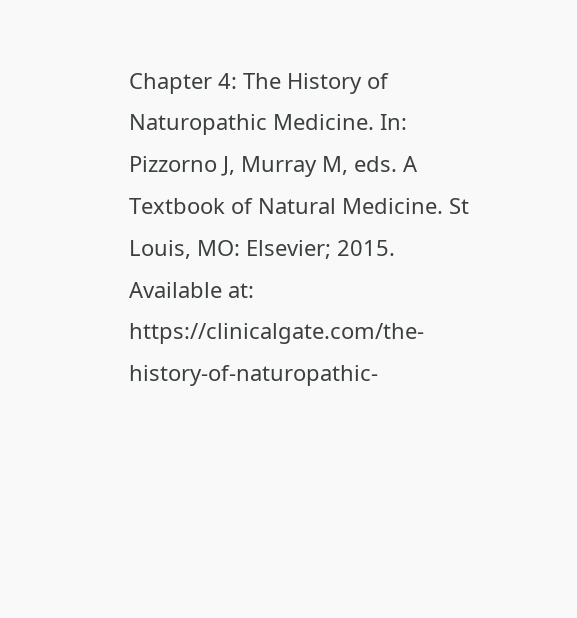Chapter 4: The History of Naturopathic Medicine. In: Pizzorno J, Murray M, eds. A Textbook of Natural Medicine. St Louis, MO: Elsevier; 2015. Available at: https://clinicalgate.com/the-history-of-naturopathic-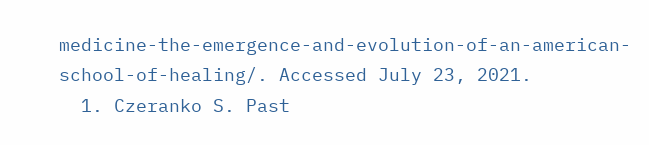medicine-the-emergence-and-evolution-of-an-american-school-of-healing/. Accessed July 23, 2021.
  1. Czeranko S. Past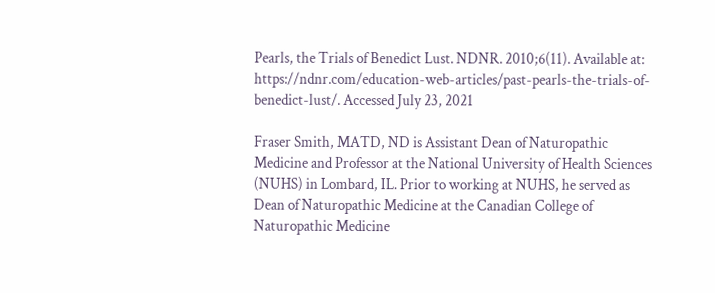Pearls, the Trials of Benedict Lust. NDNR. 2010;6(11). Available at: https://ndnr.com/education-web-articles/past-pearls-the-trials-of-benedict-lust/. Accessed July 23, 2021

Fraser Smith, MATD, ND is Assistant Dean of Naturopathic Medicine and Professor at the National University of Health Sciences (NUHS) in Lombard, IL. Prior to working at NUHS, he served as Dean of Naturopathic Medicine at the Canadian College of Naturopathic Medicine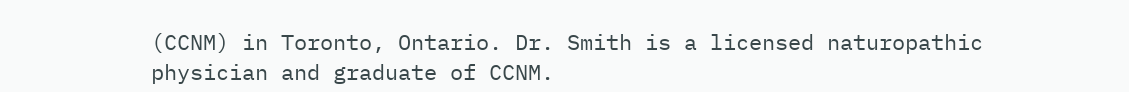(CCNM) in Toronto, Ontario. Dr. Smith is a licensed naturopathic physician and graduate of CCNM.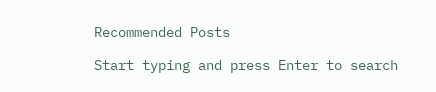Recommended Posts

Start typing and press Enter to search